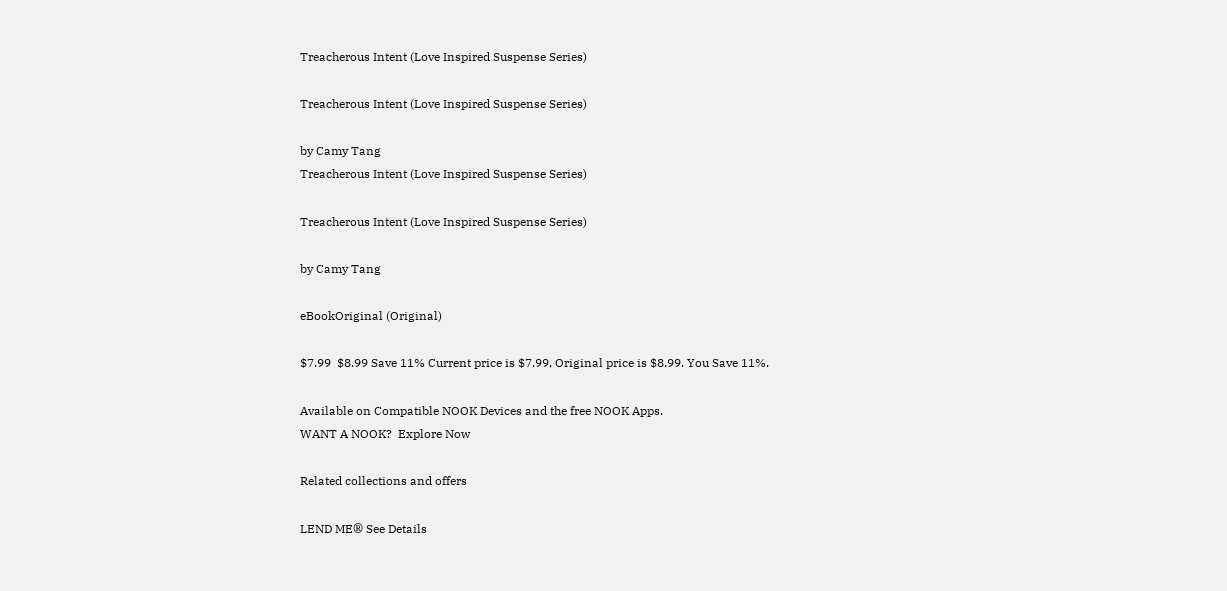Treacherous Intent (Love Inspired Suspense Series)

Treacherous Intent (Love Inspired Suspense Series)

by Camy Tang
Treacherous Intent (Love Inspired Suspense Series)

Treacherous Intent (Love Inspired Suspense Series)

by Camy Tang

eBookOriginal (Original)

$7.99  $8.99 Save 11% Current price is $7.99, Original price is $8.99. You Save 11%.

Available on Compatible NOOK Devices and the free NOOK Apps.
WANT A NOOK?  Explore Now

Related collections and offers

LEND ME® See Details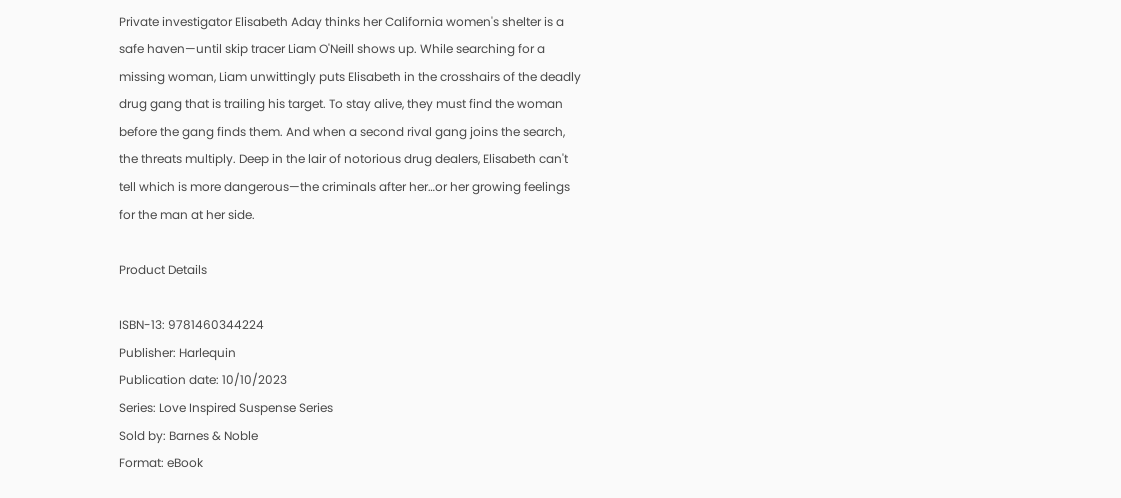Private investigator Elisabeth Aday thinks her California women's shelter is a safe haven—until skip tracer Liam O'Neill shows up. While searching for a missing woman, Liam unwittingly puts Elisabeth in the crosshairs of the deadly drug gang that is trailing his target. To stay alive, they must find the woman before the gang finds them. And when a second rival gang joins the search, the threats multiply. Deep in the lair of notorious drug dealers, Elisabeth can't tell which is more dangerous—the criminals after her…or her growing feelings for the man at her side.

Product Details

ISBN-13: 9781460344224
Publisher: Harlequin
Publication date: 10/10/2023
Series: Love Inspired Suspense Series
Sold by: Barnes & Noble
Format: eBook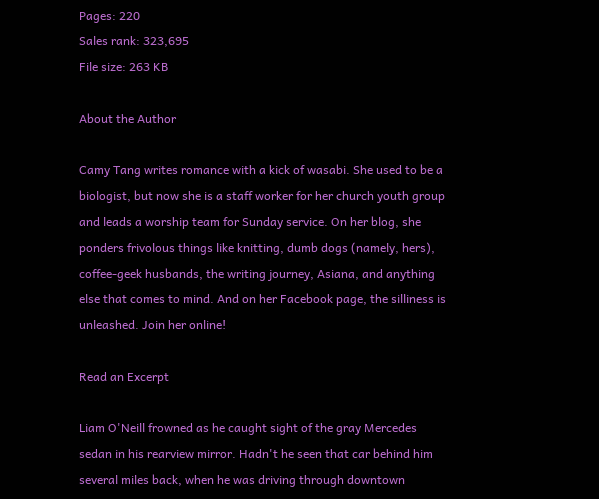Pages: 220
Sales rank: 323,695
File size: 263 KB

About the Author

Camy Tang writes romance with a kick of wasabi. She used to be a biologist, but now she is a staff worker for her church youth group and leads a worship team for Sunday service. On her blog, she ponders frivolous things like knitting, dumb dogs (namely, hers), coffee-geek husbands, the writing journey, Asiana, and anything else that comes to mind. And on her Facebook page, the silliness is unleashed. Join her online!

Read an Excerpt

Liam O'Neill frowned as he caught sight of the gray Mercedes sedan in his rearview mirror. Hadn't he seen that car behind him several miles back, when he was driving through downtown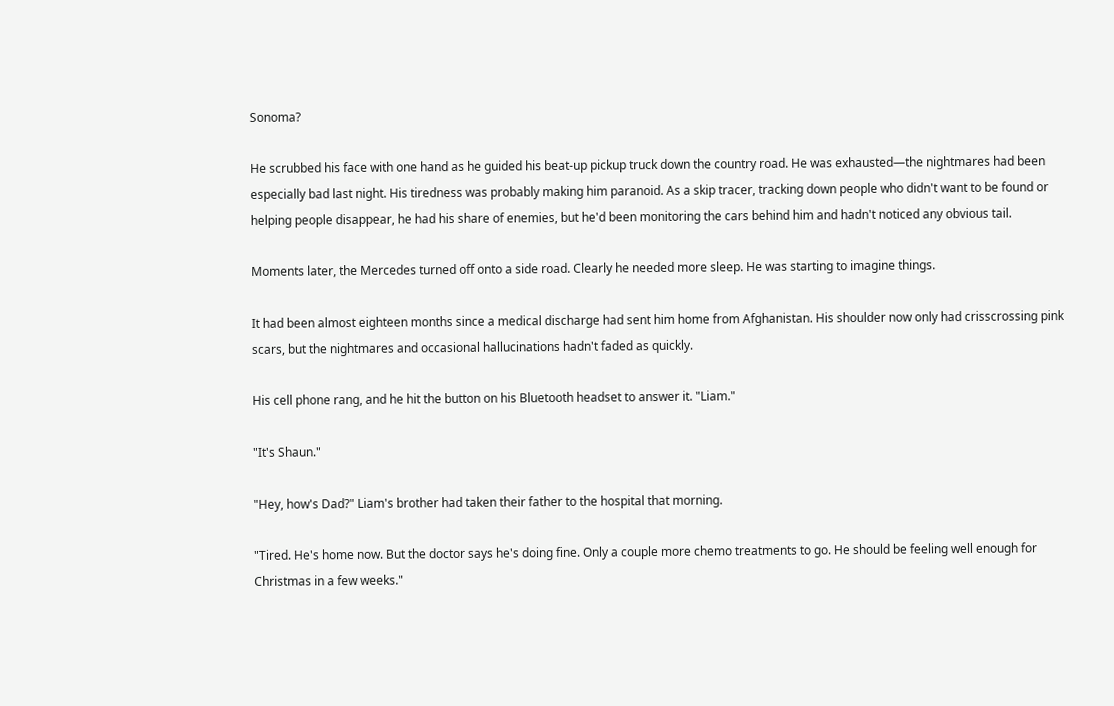Sonoma?

He scrubbed his face with one hand as he guided his beat-up pickup truck down the country road. He was exhausted—the nightmares had been especially bad last night. His tiredness was probably making him paranoid. As a skip tracer, tracking down people who didn't want to be found or helping people disappear, he had his share of enemies, but he'd been monitoring the cars behind him and hadn't noticed any obvious tail.

Moments later, the Mercedes turned off onto a side road. Clearly he needed more sleep. He was starting to imagine things.

It had been almost eighteen months since a medical discharge had sent him home from Afghanistan. His shoulder now only had crisscrossing pink scars, but the nightmares and occasional hallucinations hadn't faded as quickly.

His cell phone rang, and he hit the button on his Bluetooth headset to answer it. "Liam."

"It's Shaun."

"Hey, how's Dad?" Liam's brother had taken their father to the hospital that morning.

"Tired. He's home now. But the doctor says he's doing fine. Only a couple more chemo treatments to go. He should be feeling well enough for Christmas in a few weeks."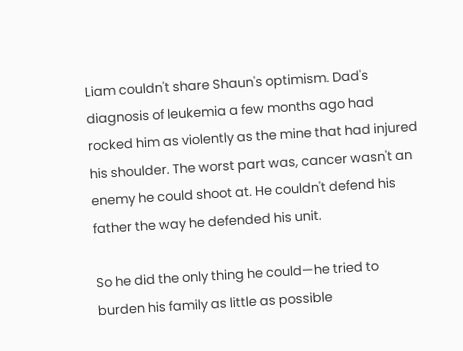Liam couldn't share Shaun's optimism. Dad's diagnosis of leukemia a few months ago had rocked him as violently as the mine that had injured his shoulder. The worst part was, cancer wasn't an enemy he could shoot at. He couldn't defend his father the way he defended his unit.

So he did the only thing he could—he tried to burden his family as little as possible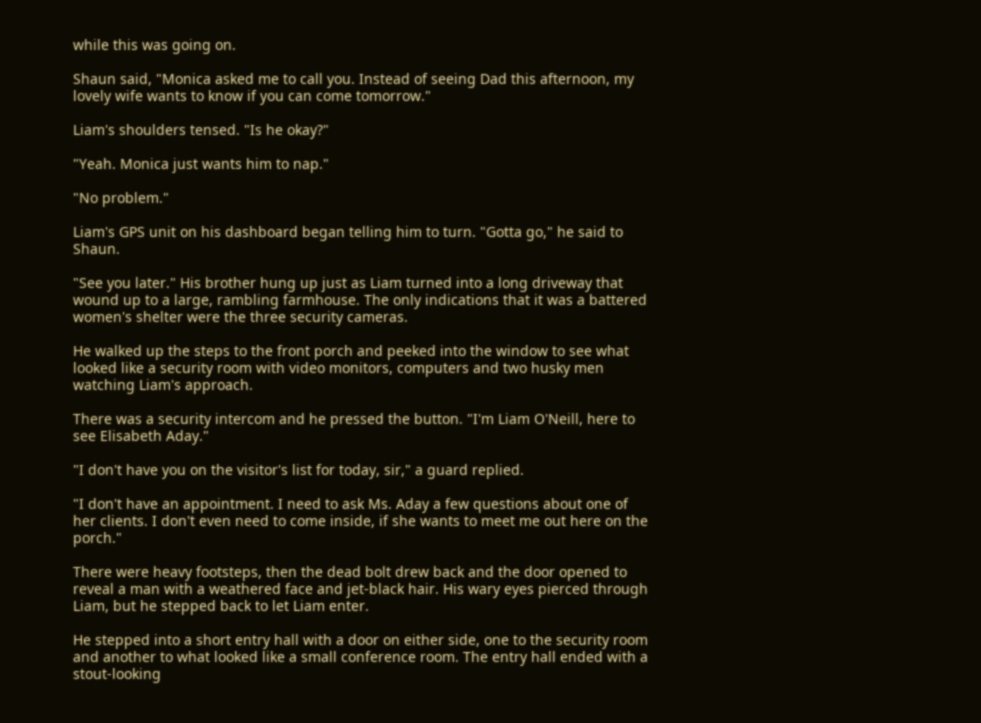while this was going on.

Shaun said, "Monica asked me to call you. Instead of seeing Dad this afternoon, my lovely wife wants to know if you can come tomorrow."

Liam's shoulders tensed. "Is he okay?"

"Yeah. Monica just wants him to nap."

"No problem."

Liam's GPS unit on his dashboard began telling him to turn. "Gotta go," he said to Shaun.

"See you later." His brother hung up just as Liam turned into a long driveway that wound up to a large, rambling farmhouse. The only indications that it was a battered women's shelter were the three security cameras.

He walked up the steps to the front porch and peeked into the window to see what looked like a security room with video monitors, computers and two husky men watching Liam's approach.

There was a security intercom and he pressed the button. "I'm Liam O'Neill, here to see Elisabeth Aday."

"I don't have you on the visitor's list for today, sir," a guard replied.

"I don't have an appointment. I need to ask Ms. Aday a few questions about one of her clients. I don't even need to come inside, if she wants to meet me out here on the porch."

There were heavy footsteps, then the dead bolt drew back and the door opened to reveal a man with a weathered face and jet-black hair. His wary eyes pierced through Liam, but he stepped back to let Liam enter.

He stepped into a short entry hall with a door on either side, one to the security room and another to what looked like a small conference room. The entry hall ended with a stout-looking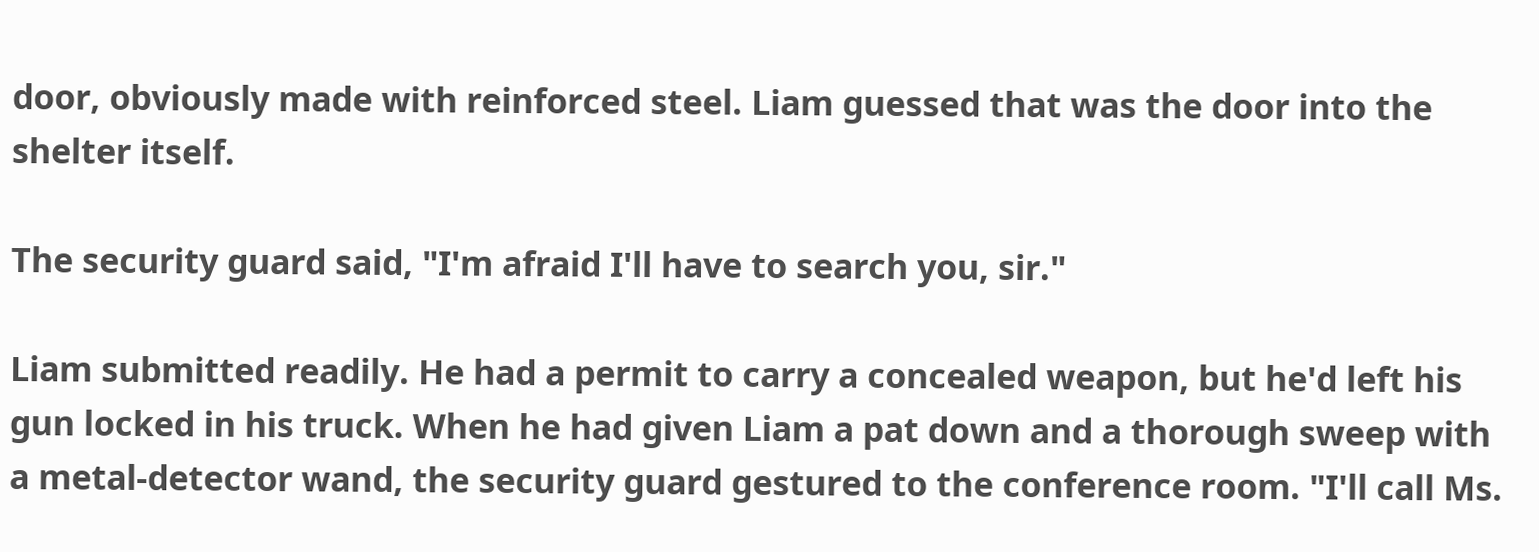door, obviously made with reinforced steel. Liam guessed that was the door into the shelter itself.

The security guard said, "I'm afraid I'll have to search you, sir."

Liam submitted readily. He had a permit to carry a concealed weapon, but he'd left his gun locked in his truck. When he had given Liam a pat down and a thorough sweep with a metal-detector wand, the security guard gestured to the conference room. "I'll call Ms.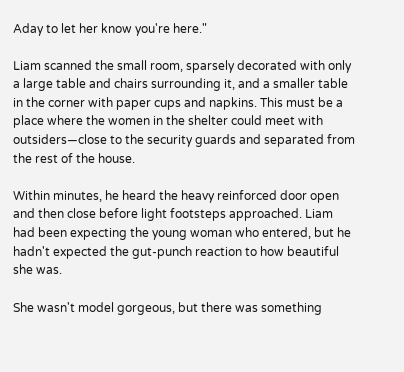Aday to let her know you're here."

Liam scanned the small room, sparsely decorated with only a large table and chairs surrounding it, and a smaller table in the corner with paper cups and napkins. This must be a place where the women in the shelter could meet with outsiders—close to the security guards and separated from the rest of the house.

Within minutes, he heard the heavy reinforced door open and then close before light footsteps approached. Liam had been expecting the young woman who entered, but he hadn't expected the gut-punch reaction to how beautiful she was.

She wasn't model gorgeous, but there was something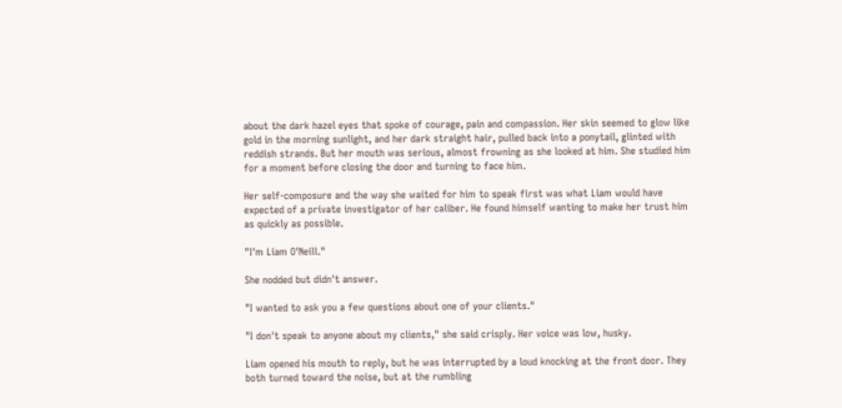about the dark hazel eyes that spoke of courage, pain and compassion. Her skin seemed to glow like gold in the morning sunlight, and her dark straight hair, pulled back into a ponytail, glinted with reddish strands. But her mouth was serious, almost frowning as she looked at him. She studied him for a moment before closing the door and turning to face him.

Her self-composure and the way she waited for him to speak first was what Liam would have expected of a private investigator of her caliber. He found himself wanting to make her trust him as quickly as possible.

"I'm Liam O'Neill."

She nodded but didn't answer.

"I wanted to ask you a few questions about one of your clients."

"I don't speak to anyone about my clients," she said crisply. Her voice was low, husky.

Liam opened his mouth to reply, but he was interrupted by a loud knocking at the front door. They both turned toward the noise, but at the rumbling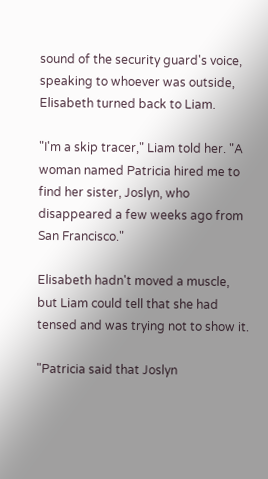sound of the security guard's voice, speaking to whoever was outside, Elisabeth turned back to Liam.

"I'm a skip tracer," Liam told her. "A woman named Patricia hired me to find her sister, Joslyn, who disappeared a few weeks ago from San Francisco."

Elisabeth hadn't moved a muscle, but Liam could tell that she had tensed and was trying not to show it.

"Patricia said that Joslyn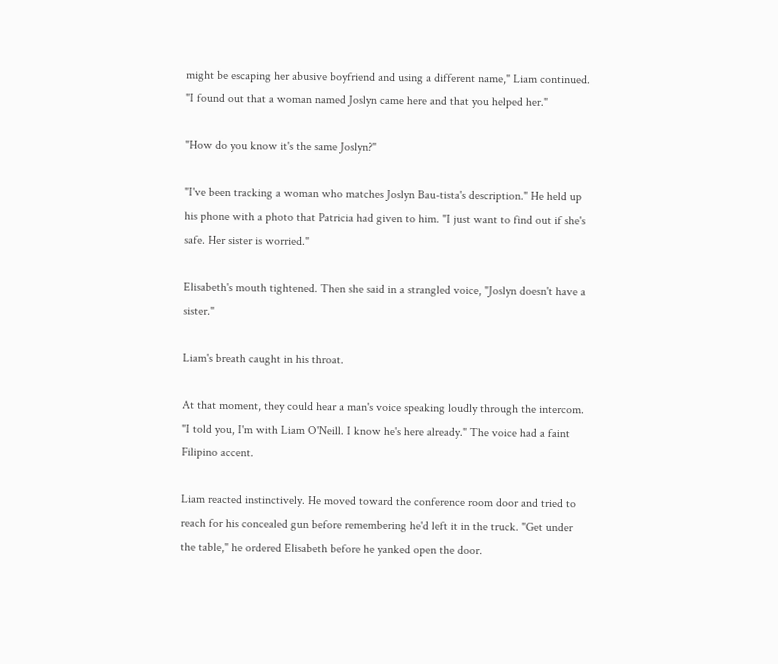might be escaping her abusive boyfriend and using a different name," Liam continued. "I found out that a woman named Joslyn came here and that you helped her."

"How do you know it's the same Joslyn?"

"I've been tracking a woman who matches Joslyn Bau-tista's description." He held up his phone with a photo that Patricia had given to him. "I just want to find out if she's safe. Her sister is worried."

Elisabeth's mouth tightened. Then she said in a strangled voice, "Joslyn doesn't have a sister."

Liam's breath caught in his throat.

At that moment, they could hear a man's voice speaking loudly through the intercom. "I told you, I'm with Liam O'Neill. I know he's here already." The voice had a faint Filipino accent.

Liam reacted instinctively. He moved toward the conference room door and tried to reach for his concealed gun before remembering he'd left it in the truck. "Get under the table," he ordered Elisabeth before he yanked open the door.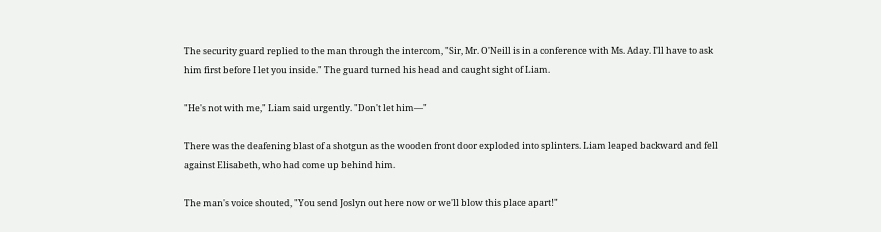The security guard replied to the man through the intercom, "Sir, Mr. O'Neill is in a conference with Ms. Aday. I'll have to ask him first before I let you inside." The guard turned his head and caught sight of Liam.

"He's not with me," Liam said urgently. "Don't let him—"

There was the deafening blast of a shotgun as the wooden front door exploded into splinters. Liam leaped backward and fell against Elisabeth, who had come up behind him.

The man's voice shouted, "You send Joslyn out here now or we'll blow this place apart!"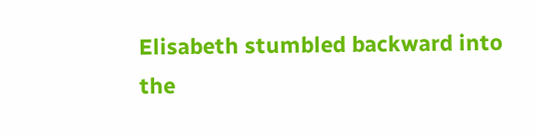Elisabeth stumbled backward into the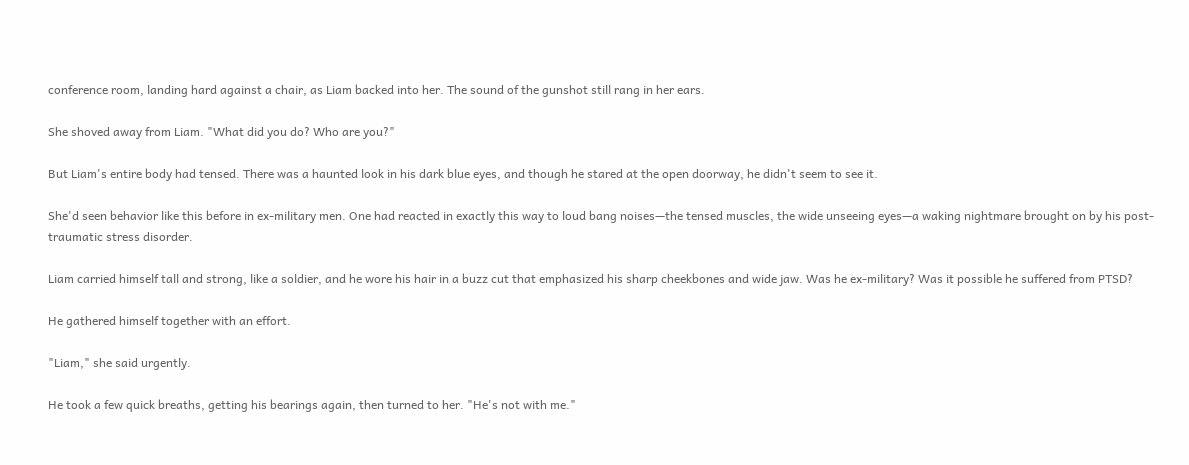conference room, landing hard against a chair, as Liam backed into her. The sound of the gunshot still rang in her ears.

She shoved away from Liam. "What did you do? Who are you?"

But Liam's entire body had tensed. There was a haunted look in his dark blue eyes, and though he stared at the open doorway, he didn't seem to see it.

She'd seen behavior like this before in ex-military men. One had reacted in exactly this way to loud bang noises—the tensed muscles, the wide unseeing eyes—a waking nightmare brought on by his post-traumatic stress disorder.

Liam carried himself tall and strong, like a soldier, and he wore his hair in a buzz cut that emphasized his sharp cheekbones and wide jaw. Was he ex-military? Was it possible he suffered from PTSD?

He gathered himself together with an effort.

"Liam," she said urgently.

He took a few quick breaths, getting his bearings again, then turned to her. "He's not with me."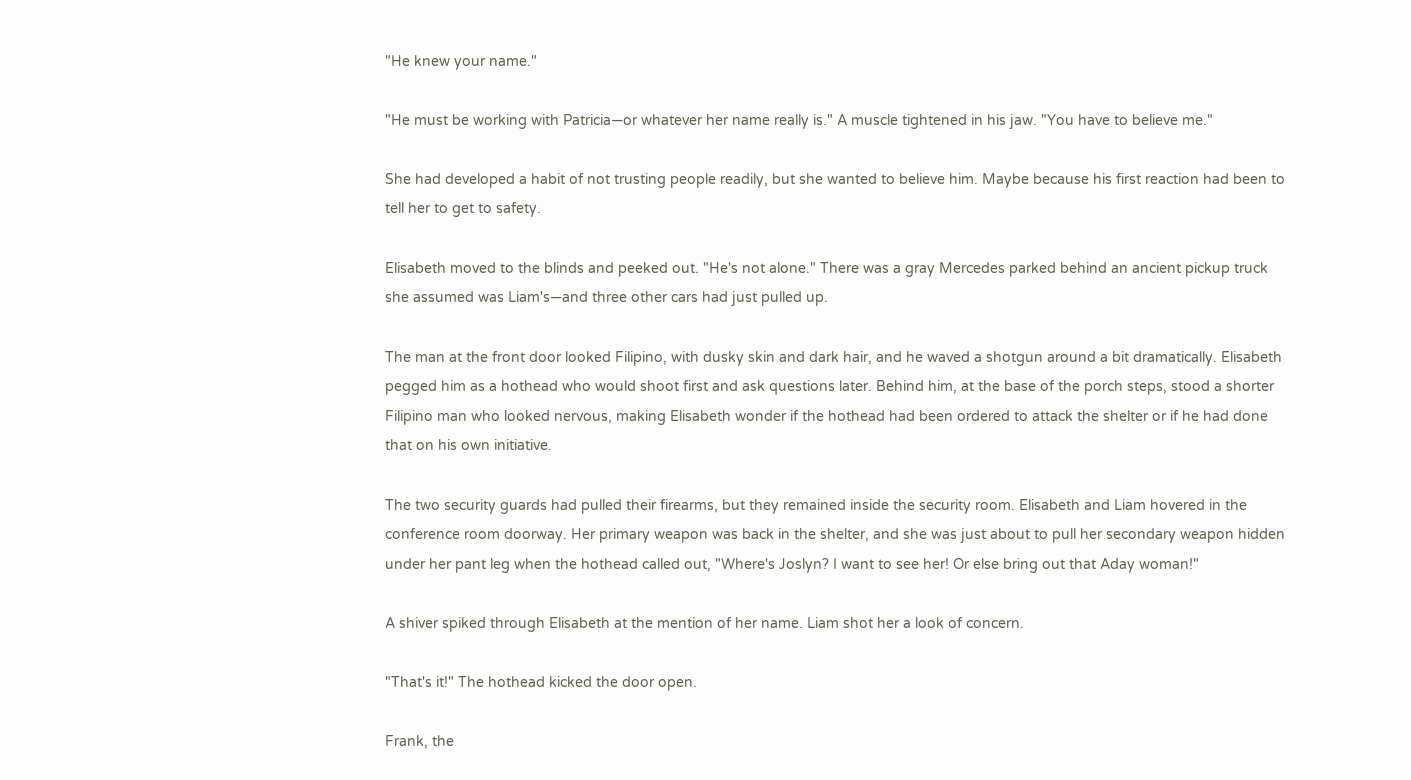"He knew your name."

"He must be working with Patricia—or whatever her name really is." A muscle tightened in his jaw. "You have to believe me."

She had developed a habit of not trusting people readily, but she wanted to believe him. Maybe because his first reaction had been to tell her to get to safety.

Elisabeth moved to the blinds and peeked out. "He's not alone." There was a gray Mercedes parked behind an ancient pickup truck she assumed was Liam's—and three other cars had just pulled up.

The man at the front door looked Filipino, with dusky skin and dark hair, and he waved a shotgun around a bit dramatically. Elisabeth pegged him as a hothead who would shoot first and ask questions later. Behind him, at the base of the porch steps, stood a shorter Filipino man who looked nervous, making Elisabeth wonder if the hothead had been ordered to attack the shelter or if he had done that on his own initiative.

The two security guards had pulled their firearms, but they remained inside the security room. Elisabeth and Liam hovered in the conference room doorway. Her primary weapon was back in the shelter, and she was just about to pull her secondary weapon hidden under her pant leg when the hothead called out, "Where's Joslyn? I want to see her! Or else bring out that Aday woman!"

A shiver spiked through Elisabeth at the mention of her name. Liam shot her a look of concern.

"That's it!" The hothead kicked the door open.

Frank, the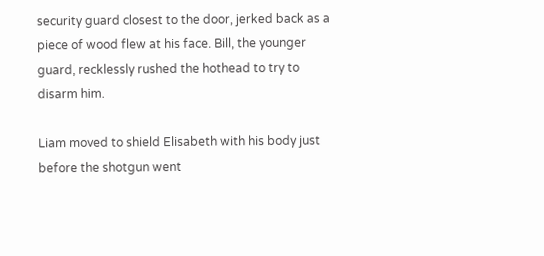security guard closest to the door, jerked back as a piece of wood flew at his face. Bill, the younger guard, recklessly rushed the hothead to try to disarm him.

Liam moved to shield Elisabeth with his body just before the shotgun went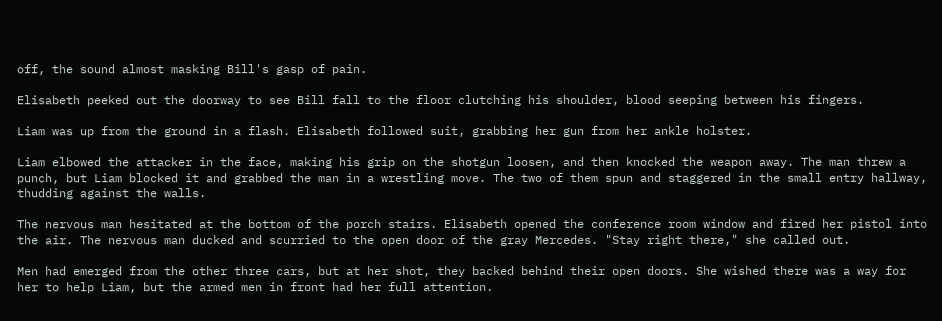off, the sound almost masking Bill's gasp of pain.

Elisabeth peeked out the doorway to see Bill fall to the floor clutching his shoulder, blood seeping between his fingers.

Liam was up from the ground in a flash. Elisabeth followed suit, grabbing her gun from her ankle holster.

Liam elbowed the attacker in the face, making his grip on the shotgun loosen, and then knocked the weapon away. The man threw a punch, but Liam blocked it and grabbed the man in a wrestling move. The two of them spun and staggered in the small entry hallway, thudding against the walls.

The nervous man hesitated at the bottom of the porch stairs. Elisabeth opened the conference room window and fired her pistol into the air. The nervous man ducked and scurried to the open door of the gray Mercedes. "Stay right there," she called out.

Men had emerged from the other three cars, but at her shot, they backed behind their open doors. She wished there was a way for her to help Liam, but the armed men in front had her full attention.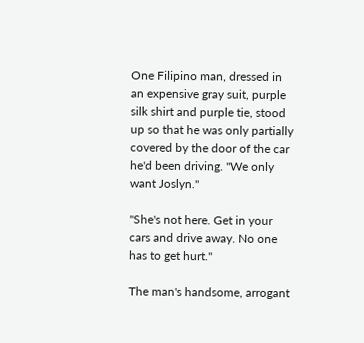One Filipino man, dressed in an expensive gray suit, purple silk shirt and purple tie, stood up so that he was only partially covered by the door of the car he'd been driving. "We only want Joslyn."

"She's not here. Get in your cars and drive away. No one has to get hurt."

The man's handsome, arrogant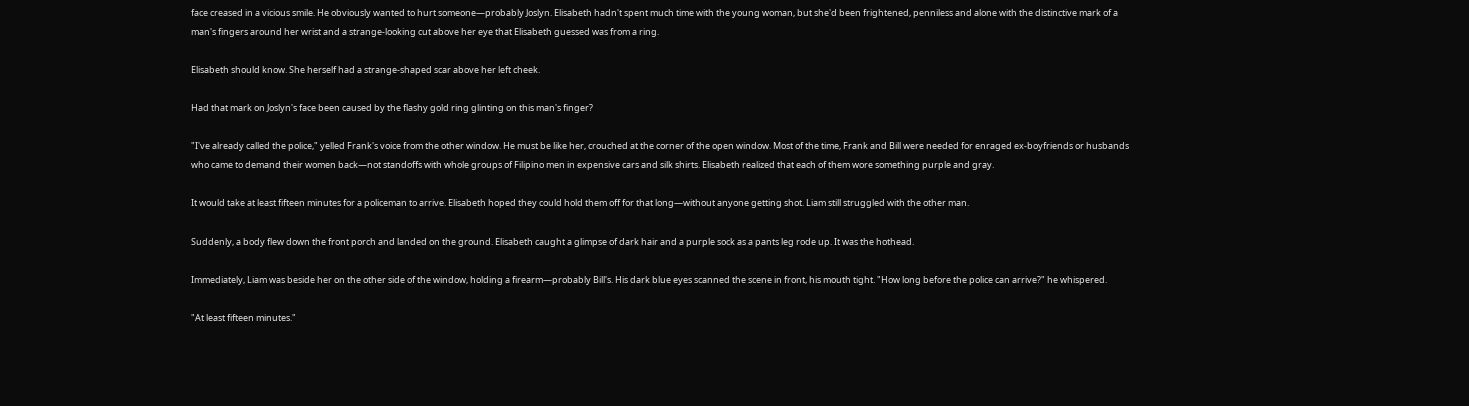face creased in a vicious smile. He obviously wanted to hurt someone—probably Joslyn. Elisabeth hadn't spent much time with the young woman, but she'd been frightened, penniless and alone with the distinctive mark of a man's fingers around her wrist and a strange-looking cut above her eye that Elisabeth guessed was from a ring.

Elisabeth should know. She herself had a strange-shaped scar above her left cheek.

Had that mark on Joslyn's face been caused by the flashy gold ring glinting on this man's finger?

"I've already called the police," yelled Frank's voice from the other window. He must be like her, crouched at the corner of the open window. Most of the time, Frank and Bill were needed for enraged ex-boyfriends or husbands who came to demand their women back—not standoffs with whole groups of Filipino men in expensive cars and silk shirts. Elisabeth realized that each of them wore something purple and gray.

It would take at least fifteen minutes for a policeman to arrive. Elisabeth hoped they could hold them off for that long—without anyone getting shot. Liam still struggled with the other man.

Suddenly, a body flew down the front porch and landed on the ground. Elisabeth caught a glimpse of dark hair and a purple sock as a pants leg rode up. It was the hothead.

Immediately, Liam was beside her on the other side of the window, holding a firearm—probably Bill's. His dark blue eyes scanned the scene in front, his mouth tight. "How long before the police can arrive?" he whispered.

"At least fifteen minutes."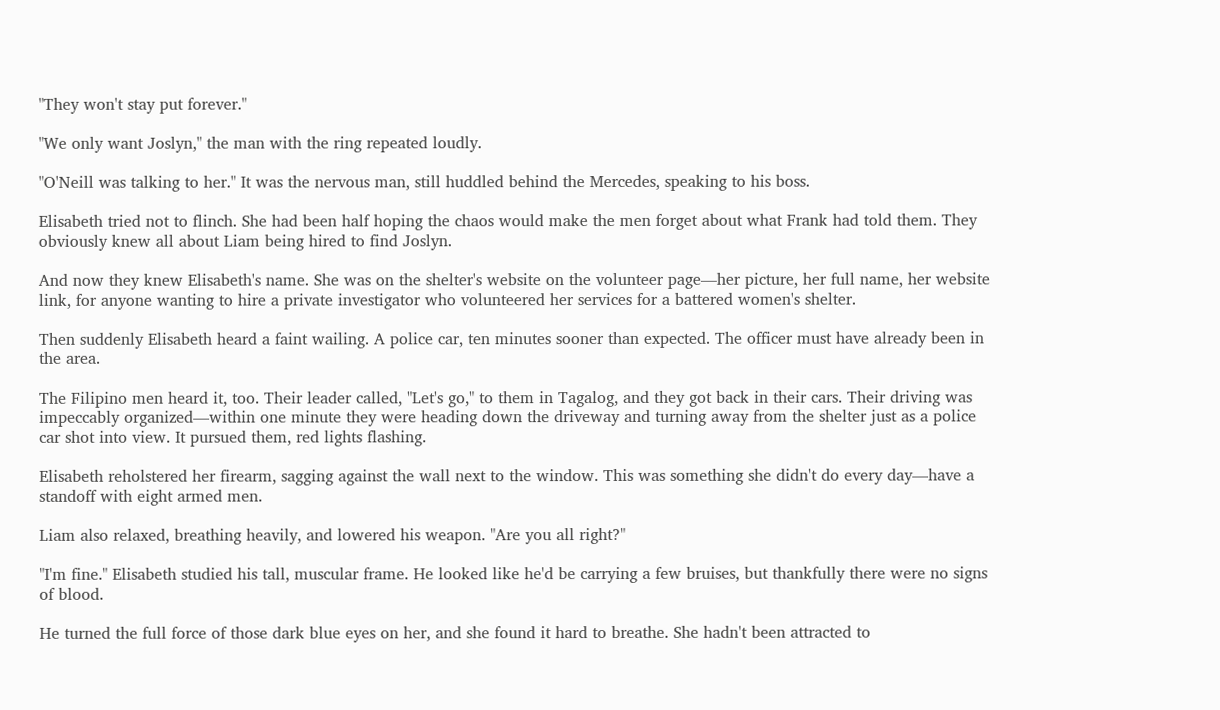"They won't stay put forever."

"We only want Joslyn," the man with the ring repeated loudly.

"O'Neill was talking to her." It was the nervous man, still huddled behind the Mercedes, speaking to his boss.

Elisabeth tried not to flinch. She had been half hoping the chaos would make the men forget about what Frank had told them. They obviously knew all about Liam being hired to find Joslyn.

And now they knew Elisabeth's name. She was on the shelter's website on the volunteer page—her picture, her full name, her website link, for anyone wanting to hire a private investigator who volunteered her services for a battered women's shelter.

Then suddenly Elisabeth heard a faint wailing. A police car, ten minutes sooner than expected. The officer must have already been in the area.

The Filipino men heard it, too. Their leader called, "Let's go," to them in Tagalog, and they got back in their cars. Their driving was impeccably organized—within one minute they were heading down the driveway and turning away from the shelter just as a police car shot into view. It pursued them, red lights flashing.

Elisabeth reholstered her firearm, sagging against the wall next to the window. This was something she didn't do every day—have a standoff with eight armed men.

Liam also relaxed, breathing heavily, and lowered his weapon. "Are you all right?"

"I'm fine." Elisabeth studied his tall, muscular frame. He looked like he'd be carrying a few bruises, but thankfully there were no signs of blood.

He turned the full force of those dark blue eyes on her, and she found it hard to breathe. She hadn't been attracted to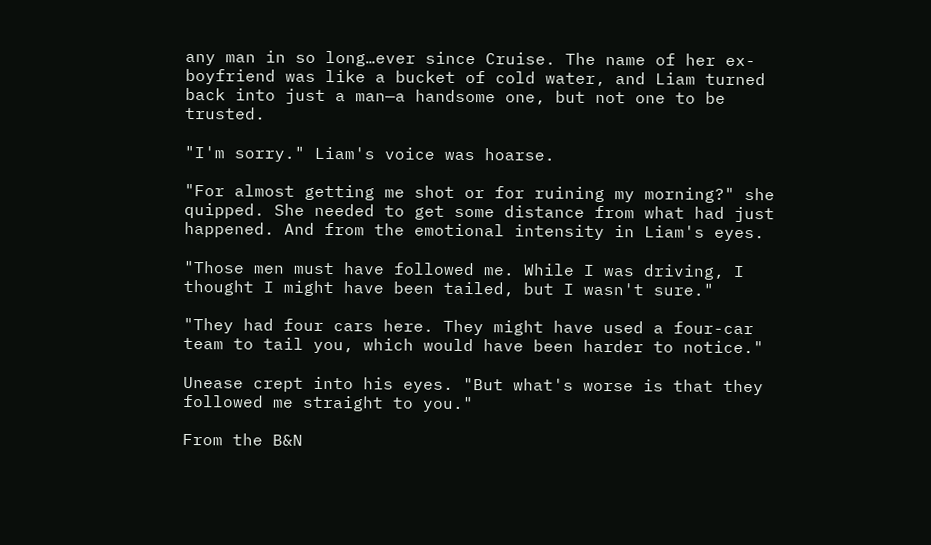any man in so long…ever since Cruise. The name of her ex-boyfriend was like a bucket of cold water, and Liam turned back into just a man—a handsome one, but not one to be trusted.

"I'm sorry." Liam's voice was hoarse.

"For almost getting me shot or for ruining my morning?" she quipped. She needed to get some distance from what had just happened. And from the emotional intensity in Liam's eyes.

"Those men must have followed me. While I was driving, I thought I might have been tailed, but I wasn't sure."

"They had four cars here. They might have used a four-car team to tail you, which would have been harder to notice."

Unease crept into his eyes. "But what's worse is that they followed me straight to you."

From the B&N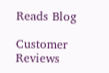Reads Blog

Customer Reviews